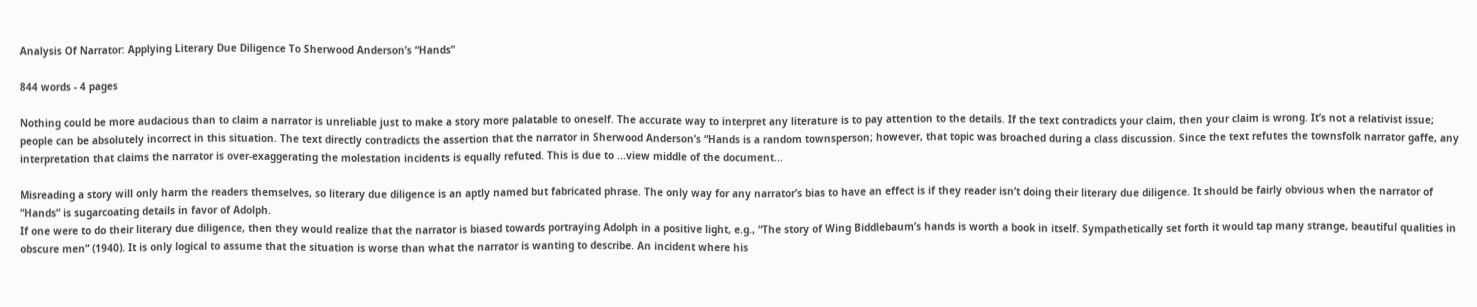Analysis Of Narrator: Applying Literary Due Diligence To Sherwood Anderson’s “Hands”

844 words - 4 pages

Nothing could be more audacious than to claim a narrator is unreliable just to make a story more palatable to oneself. The accurate way to interpret any literature is to pay attention to the details. If the text contradicts your claim, then your claim is wrong. It’s not a relativist issue; people can be absolutely incorrect in this situation. The text directly contradicts the assertion that the narrator in Sherwood Anderson’s “Hands is a random townsperson; however, that topic was broached during a class discussion. Since the text refutes the townsfolk narrator gaffe, any interpretation that claims the narrator is over-exaggerating the molestation incidents is equally refuted. This is due to ...view middle of the document...

Misreading a story will only harm the readers themselves, so literary due diligence is an aptly named but fabricated phrase. The only way for any narrator’s bias to have an effect is if they reader isn’t doing their literary due diligence. It should be fairly obvious when the narrator of “Hands” is sugarcoating details in favor of Adolph.
If one were to do their literary due diligence, then they would realize that the narrator is biased towards portraying Adolph in a positive light, e.g., “The story of Wing Biddlebaum’s hands is worth a book in itself. Sympathetically set forth it would tap many strange, beautiful qualities in obscure men” (1940). It is only logical to assume that the situation is worse than what the narrator is wanting to describe. An incident where his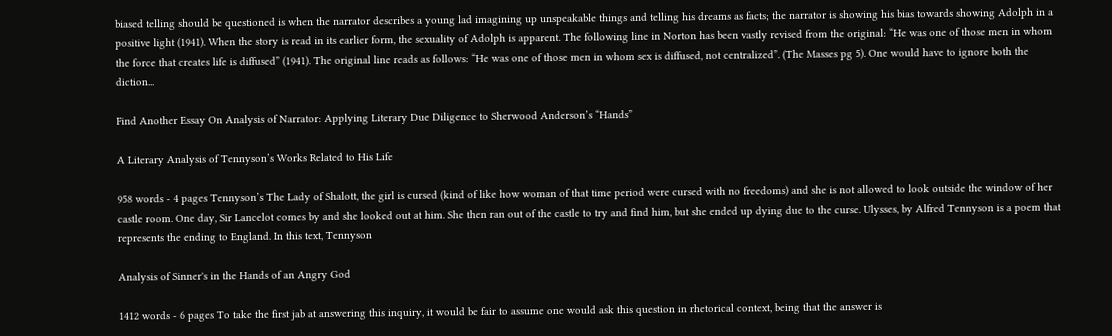biased telling should be questioned is when the narrator describes a young lad imagining up unspeakable things and telling his dreams as facts; the narrator is showing his bias towards showing Adolph in a positive light (1941). When the story is read in its earlier form, the sexuality of Adolph is apparent. The following line in Norton has been vastly revised from the original: “He was one of those men in whom the force that creates life is diffused” (1941). The original line reads as follows: “He was one of those men in whom sex is diffused, not centralized”. (The Masses pg 5). One would have to ignore both the diction...

Find Another Essay On Analysis of Narrator: Applying Literary Due Diligence to Sherwood Anderson’s “Hands”

A Literary Analysis of Tennyson’s Works Related to His Life

958 words - 4 pages Tennyson’s The Lady of Shalott, the girl is cursed (kind of like how woman of that time period were cursed with no freedoms) and she is not allowed to look outside the window of her castle room. One day, Sir Lancelot comes by and she looked out at him. She then ran out of the castle to try and find him, but she ended up dying due to the curse. Ulysses, by Alfred Tennyson is a poem that represents the ending to England. In this text, Tennyson

Analysis of Sinner's in the Hands of an Angry God

1412 words - 6 pages To take the first jab at answering this inquiry, it would be fair to assume one would ask this question in rhetorical context, being that the answer is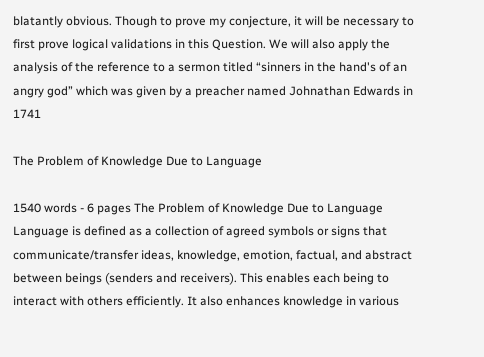blatantly obvious. Though to prove my conjecture, it will be necessary to first prove logical validations in this Question. We will also apply the analysis of the reference to a sermon titled “sinners in the hand's of an angry god” which was given by a preacher named Johnathan Edwards in 1741

The Problem of Knowledge Due to Language

1540 words - 6 pages The Problem of Knowledge Due to Language Language is defined as a collection of agreed symbols or signs that communicate/transfer ideas, knowledge, emotion, factual, and abstract between beings (senders and receivers). This enables each being to interact with others efficiently. It also enhances knowledge in various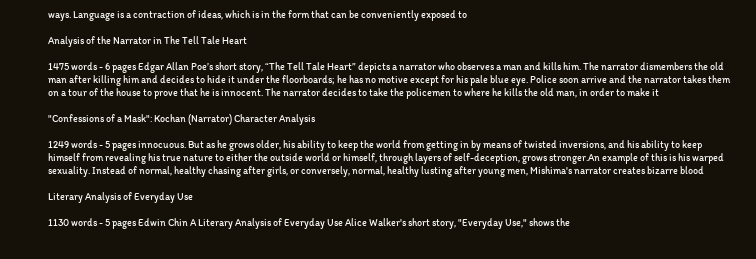ways. Language is a contraction of ideas, which is in the form that can be conveniently exposed to

Analysis of the Narrator in The Tell Tale Heart

1475 words - 6 pages Edgar Allan Poe’s short story, “The Tell Tale Heart” depicts a narrator who observes a man and kills him. The narrator dismembers the old man after killing him and decides to hide it under the floorboards; he has no motive except for his pale blue eye. Police soon arrive and the narrator takes them on a tour of the house to prove that he is innocent. The narrator decides to take the policemen to where he kills the old man, in order to make it

"Confessions of a Mask": Kochan (Narrator) Character Analysis

1249 words - 5 pages innocuous. But as he grows older, his ability to keep the world from getting in by means of twisted inversions, and his ability to keep himself from revealing his true nature to either the outside world or himself, through layers of self-deception, grows stronger.An example of this is his warped sexuality. Instead of normal, healthy chasing after girls, or conversely, normal, healthy lusting after young men, Mishima's narrator creates bizarre blood

Literary Analysis of Everyday Use

1130 words - 5 pages Edwin Chin A Literary Analysis of Everyday Use Alice Walker's short story, "Everyday Use," shows the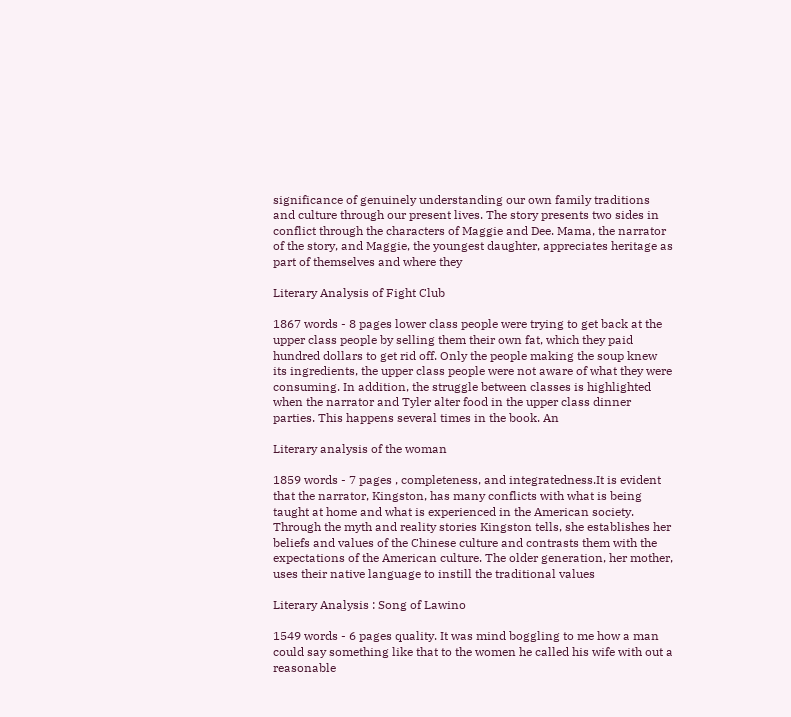significance of genuinely understanding our own family traditions and culture through our present lives. The story presents two sides in conflict through the characters of Maggie and Dee. Mama, the narrator of the story, and Maggie, the youngest daughter, appreciates heritage as part of themselves and where they

Literary Analysis of Fight Club

1867 words - 8 pages lower class people were trying to get back at the upper class people by selling them their own fat, which they paid hundred dollars to get rid off. Only the people making the soup knew its ingredients, the upper class people were not aware of what they were consuming. In addition, the struggle between classes is highlighted when the narrator and Tyler alter food in the upper class dinner parties. This happens several times in the book. An

Literary analysis of the woman

1859 words - 7 pages , completeness, and integratedness.It is evident that the narrator, Kingston, has many conflicts with what is being taught at home and what is experienced in the American society. Through the myth and reality stories Kingston tells, she establishes her beliefs and values of the Chinese culture and contrasts them with the expectations of the American culture. The older generation, her mother, uses their native language to instill the traditional values

Literary Analysis : Song of Lawino

1549 words - 6 pages quality. It was mind boggling to me how a man could say something like that to the women he called his wife with out a reasonable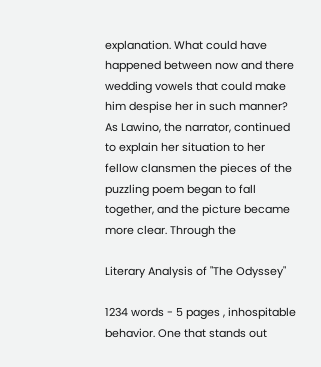explanation. What could have happened between now and there wedding vowels that could make him despise her in such manner? As Lawino, the narrator, continued to explain her situation to her fellow clansmen the pieces of the puzzling poem began to fall together, and the picture became more clear. Through the

Literary Analysis of "The Odyssey"

1234 words - 5 pages , inhospitable behavior. One that stands out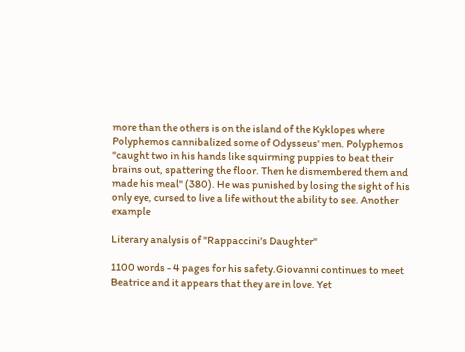more than the others is on the island of the Kyklopes where Polyphemos cannibalized some of Odysseus' men. Polyphemos "caught two in his hands like squirming puppies to beat their brains out, spattering the floor. Then he dismembered them and made his meal" (380). He was punished by losing the sight of his only eye, cursed to live a life without the ability to see. Another example

Literary analysis of "Rappaccini's Daughter"

1100 words - 4 pages for his safety.Giovanni continues to meet Beatrice and it appears that they are in love. Yet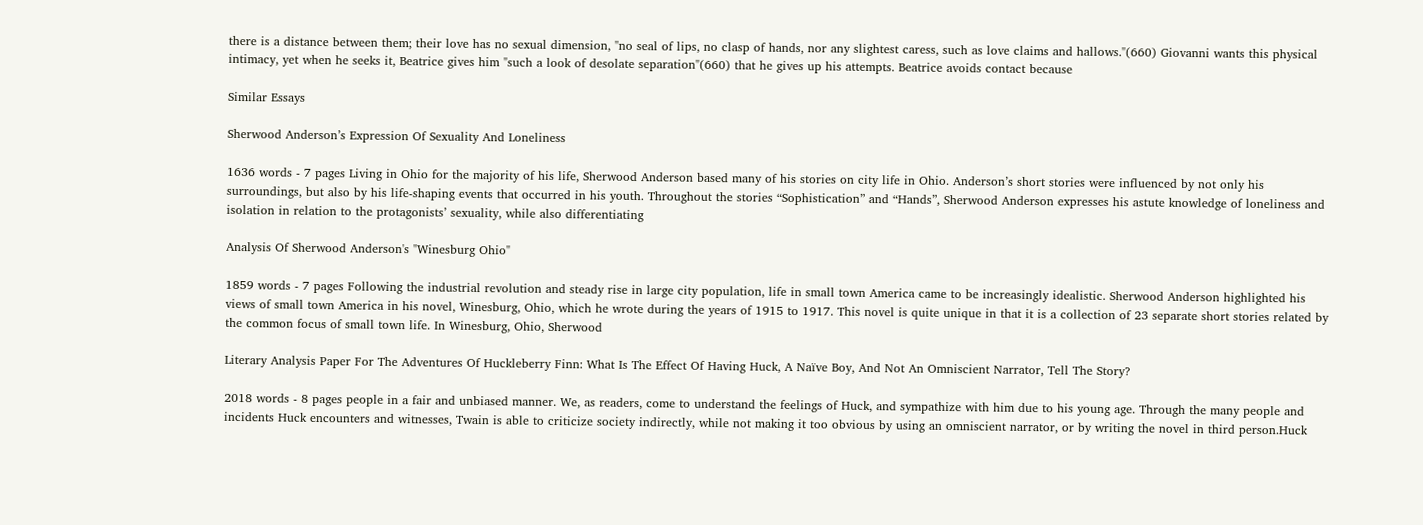there is a distance between them; their love has no sexual dimension, "no seal of lips, no clasp of hands, nor any slightest caress, such as love claims and hallows."(660) Giovanni wants this physical intimacy, yet when he seeks it, Beatrice gives him "such a look of desolate separation"(660) that he gives up his attempts. Beatrice avoids contact because

Similar Essays

Sherwood Anderson’s Expression Of Sexuality And Loneliness

1636 words - 7 pages Living in Ohio for the majority of his life, Sherwood Anderson based many of his stories on city life in Ohio. Anderson’s short stories were influenced by not only his surroundings, but also by his life-shaping events that occurred in his youth. Throughout the stories “Sophistication” and “Hands”, Sherwood Anderson expresses his astute knowledge of loneliness and isolation in relation to the protagonists’ sexuality, while also differentiating

Analysis Of Sherwood Anderson's "Winesburg Ohio"

1859 words - 7 pages Following the industrial revolution and steady rise in large city population, life in small town America came to be increasingly idealistic. Sherwood Anderson highlighted his views of small town America in his novel, Winesburg, Ohio, which he wrote during the years of 1915 to 1917. This novel is quite unique in that it is a collection of 23 separate short stories related by the common focus of small town life. In Winesburg, Ohio, Sherwood

Literary Analysis Paper For The Adventures Of Huckleberry Finn: What Is The Effect Of Having Huck, A Naïve Boy, And Not An Omniscient Narrator, Tell The Story?

2018 words - 8 pages people in a fair and unbiased manner. We, as readers, come to understand the feelings of Huck, and sympathize with him due to his young age. Through the many people and incidents Huck encounters and witnesses, Twain is able to criticize society indirectly, while not making it too obvious by using an omniscient narrator, or by writing the novel in third person.Huck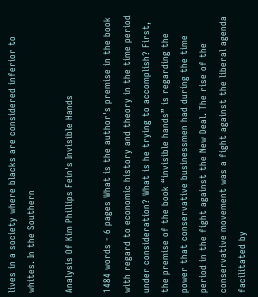lives in a society where blacks are considered inferior to whites. In the Southern

Analysis Of Kim Phillips Fein's Invisible Hands

1484 words - 6 pages What is the author's premise in the book with regard to economic history and theory in the time period under consideration? What is he trying to accomplish? First, the premise of the book “invisible hands” is regarding the power that conservative businessmen had during the time period in the fight against the New Deal. The rise of the conservative movement was a fight against the liberal agenda facilitated by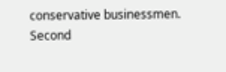conservative businessmen. Second